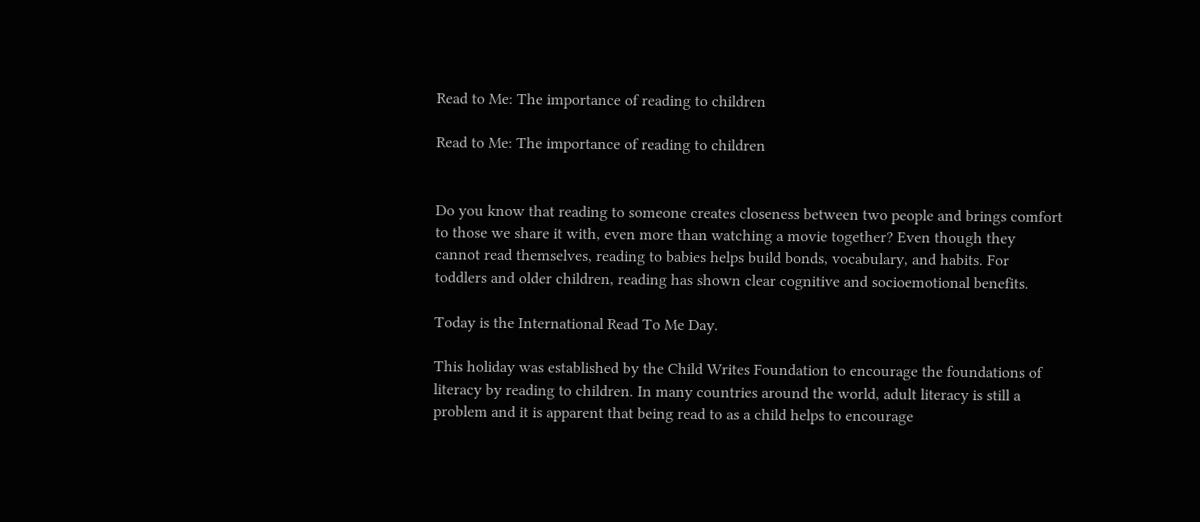Read to Me: The importance of reading to children

Read to Me: The importance of reading to children


Do you know that reading to someone creates closeness between two people and brings comfort to those we share it with, even more than watching a movie together? Even though they cannot read themselves, reading to babies helps build bonds, vocabulary, and habits. For toddlers and older children, reading has shown clear cognitive and socioemotional benefits.

Today is the International Read To Me Day.

This holiday was established by the Child Writes Foundation to encourage the foundations of literacy by reading to children. In many countries around the world, adult literacy is still a problem and it is apparent that being read to as a child helps to encourage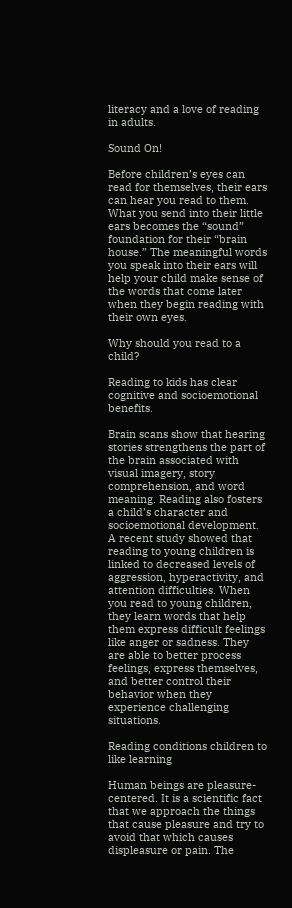literacy and a love of reading in adults.

Sound On!

Before children’s eyes can read for themselves, their ears can hear you read to them. What you send into their little ears becomes the “sound” foundation for their “brain house.” The meaningful words you speak into their ears will help your child make sense of the words that come later when they begin reading with their own eyes.

Why should you read to a child?

Reading to kids has clear cognitive and socioemotional benefits.

Brain scans show that hearing stories strengthens the part of the brain associated with visual imagery, story comprehension, and word meaning. Reading also fosters a child’s character and socioemotional development. A recent study showed that reading to young children is linked to decreased levels of aggression, hyperactivity, and attention difficulties. When you read to young children, they learn words that help them express difficult feelings like anger or sadness. They are able to better process feelings, express themselves, and better control their behavior when they experience challenging situations.

Reading conditions children to like learning

Human beings are pleasure-centered. It is a scientific fact that we approach the things that cause pleasure and try to avoid that which causes displeasure or pain. The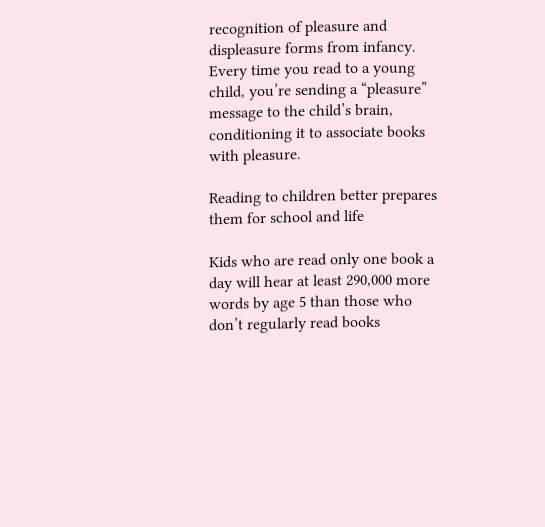recognition of pleasure and displeasure forms from infancy. Every time you read to a young child, you’re sending a “pleasure” message to the child’s brain, conditioning it to associate books with pleasure.

Reading to children better prepares them for school and life

Kids who are read only one book a day will hear at least 290,000 more words by age 5 than those who don’t regularly read books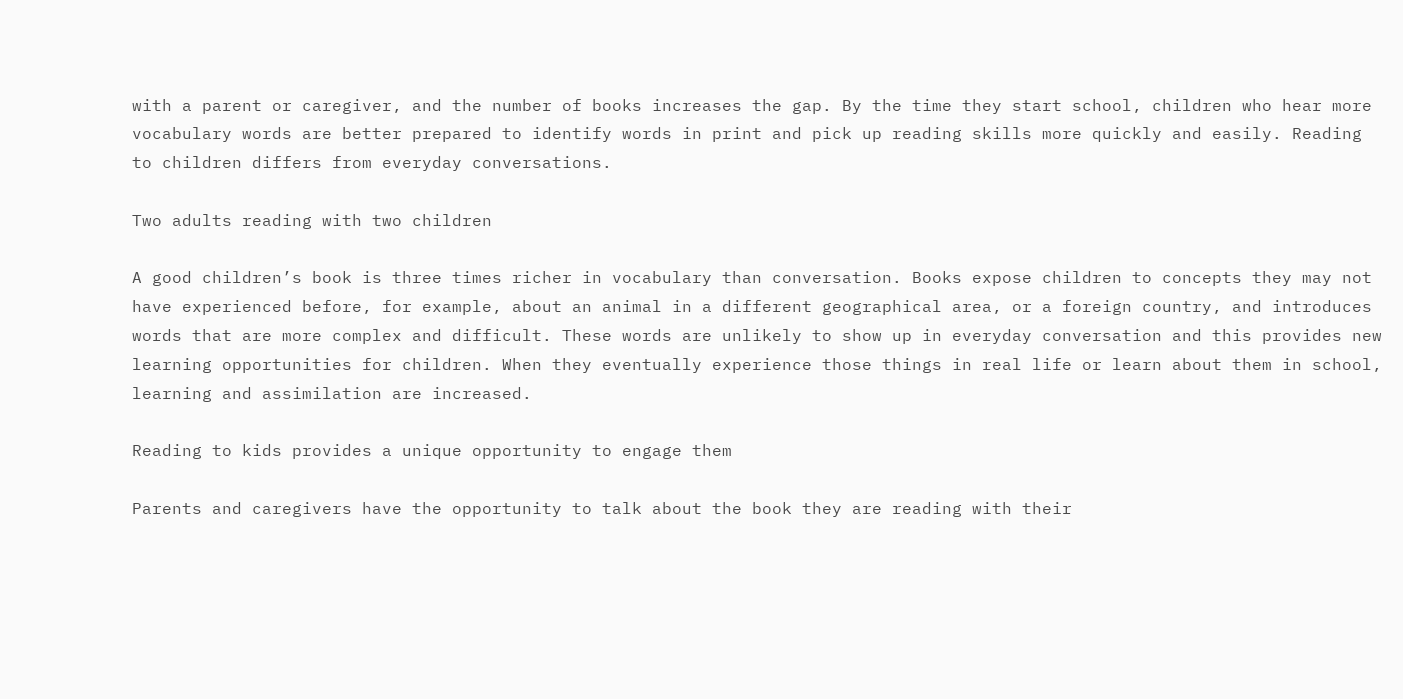with a parent or caregiver, and the number of books increases the gap. By the time they start school, children who hear more vocabulary words are better prepared to identify words in print and pick up reading skills more quickly and easily. Reading to children differs from everyday conversations.

Two adults reading with two children

A good children’s book is three times richer in vocabulary than conversation. Books expose children to concepts they may not have experienced before, for example, about an animal in a different geographical area, or a foreign country, and introduces words that are more complex and difficult. These words are unlikely to show up in everyday conversation and this provides new learning opportunities for children. When they eventually experience those things in real life or learn about them in school, learning and assimilation are increased.

Reading to kids provides a unique opportunity to engage them

Parents and caregivers have the opportunity to talk about the book they are reading with their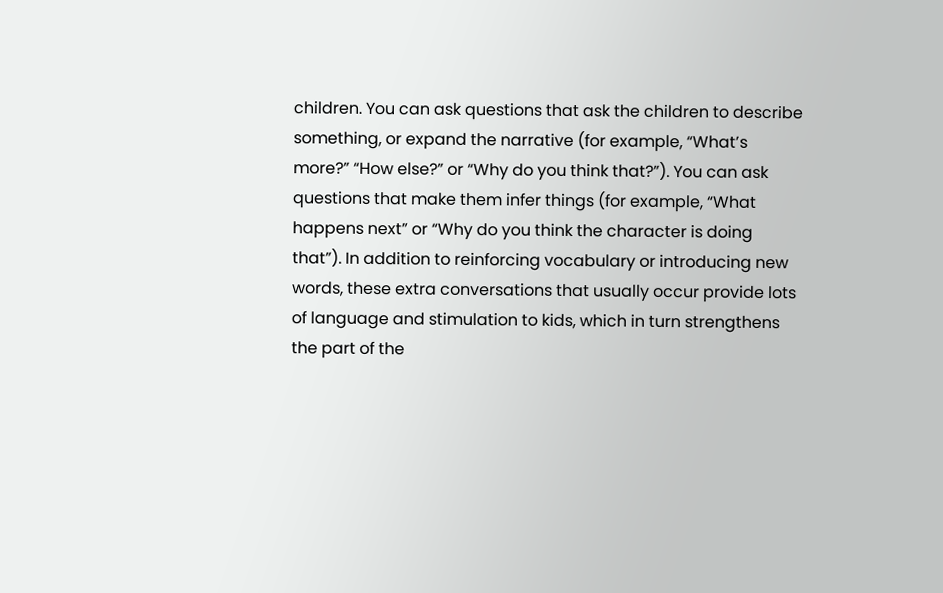children. You can ask questions that ask the children to describe something, or expand the narrative (for example, “What’s more?” “How else?” or “Why do you think that?”). You can ask questions that make them infer things (for example, “What happens next” or “Why do you think the character is doing that”). In addition to reinforcing vocabulary or introducing new words, these extra conversations that usually occur provide lots of language and stimulation to kids, which in turn strengthens the part of the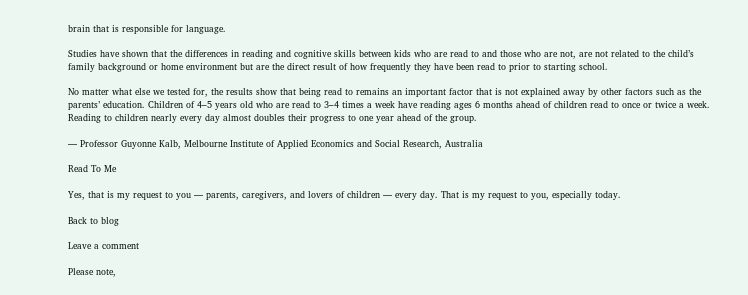brain that is responsible for language.

Studies have shown that the differences in reading and cognitive skills between kids who are read to and those who are not, are not related to the child’s family background or home environment but are the direct result of how frequently they have been read to prior to starting school.

No matter what else we tested for, the results show that being read to remains an important factor that is not explained away by other factors such as the parents’ education. Children of 4–5 years old who are read to 3–4 times a week have reading ages 6 months ahead of children read to once or twice a week. Reading to children nearly every day almost doubles their progress to one year ahead of the group.

— Professor Guyonne Kalb, Melbourne Institute of Applied Economics and Social Research, Australia

Read To Me

Yes, that is my request to you — parents, caregivers, and lovers of children — every day. That is my request to you, especially today.

Back to blog

Leave a comment

Please note,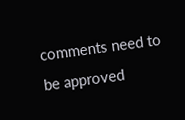comments need to be approved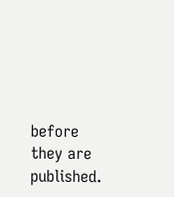before they are published.